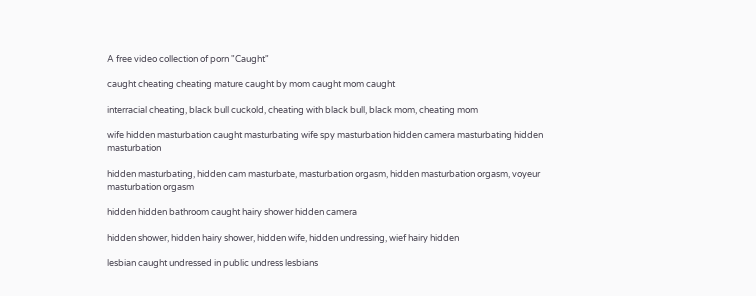A free video collection of porn "Caught"

caught cheating cheating mature caught by mom caught mom caught

interracial cheating, black bull cuckold, cheating with black bull, black mom, cheating mom

wife hidden masturbation caught masturbating wife spy masturbation hidden camera masturbating hidden masturbation

hidden masturbating, hidden cam masturbate, masturbation orgasm, hidden masturbation orgasm, voyeur masturbation orgasm

hidden hidden bathroom caught hairy shower hidden camera

hidden shower, hidden hairy shower, hidden wife, hidden undressing, wief hairy hidden

lesbian caught undressed in public undress lesbians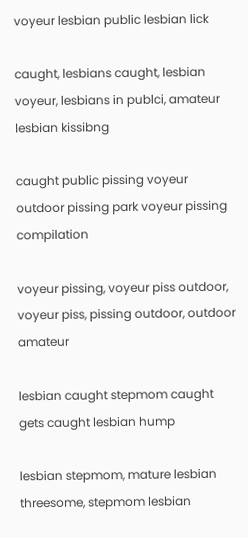voyeur lesbian public lesbian lick

caught, lesbians caught, lesbian voyeur, lesbians in publci, amateur lesbian kissibng

caught public pissing voyeur outdoor pissing park voyeur pissing compilation

voyeur pissing, voyeur piss outdoor, voyeur piss, pissing outdoor, outdoor amateur

lesbian caught stepmom caught gets caught lesbian hump

lesbian stepmom, mature lesbian threesome, stepmom lesbian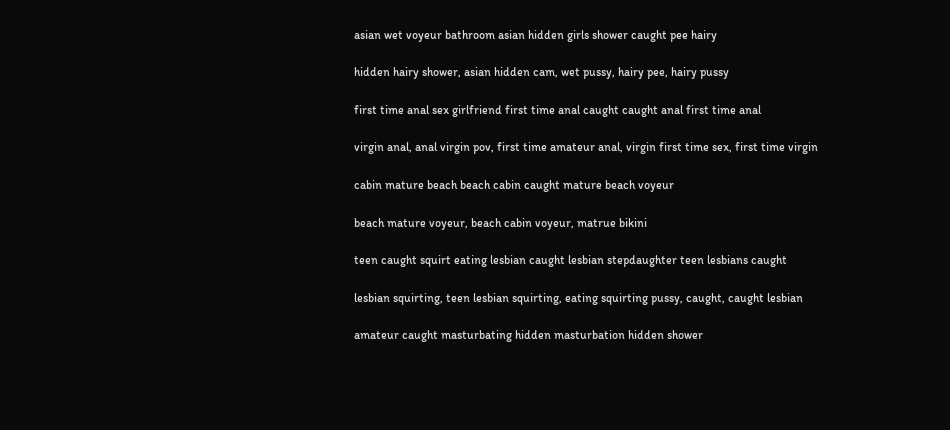asian wet voyeur bathroom asian hidden girls shower caught pee hairy

hidden hairy shower, asian hidden cam, wet pussy, hairy pee, hairy pussy

first time anal sex girlfriend first time anal caught caught anal first time anal

virgin anal, anal virgin pov, first time amateur anal, virgin first time sex, first time virgin

cabin mature beach beach cabin caught mature beach voyeur

beach mature voyeur, beach cabin voyeur, matrue bikini

teen caught squirt eating lesbian caught lesbian stepdaughter teen lesbians caught

lesbian squirting, teen lesbian squirting, eating squirting pussy, caught, caught lesbian

amateur caught masturbating hidden masturbation hidden shower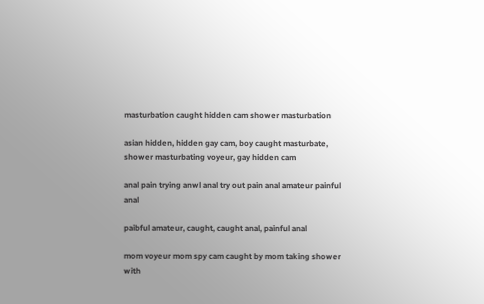masturbation caught hidden cam shower masturbation

asian hidden, hidden gay cam, boy caught masturbate, shower masturbating voyeur, gay hidden cam

anal pain trying anwl anal try out pain anal amateur painful anal

paibful amateur, caught, caught anal, painful anal

mom voyeur mom spy cam caught by mom taking shower with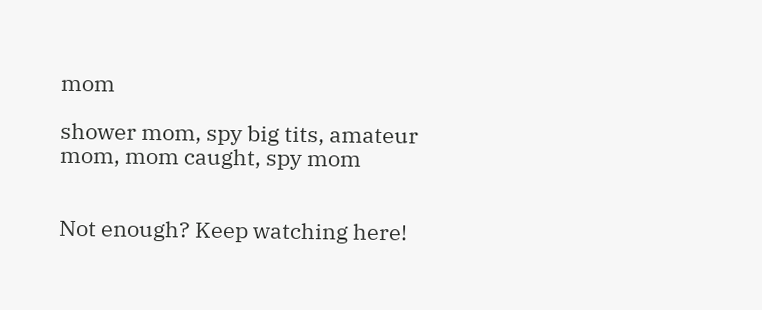mom

shower mom, spy big tits, amateur mom, mom caught, spy mom


Not enough? Keep watching here!